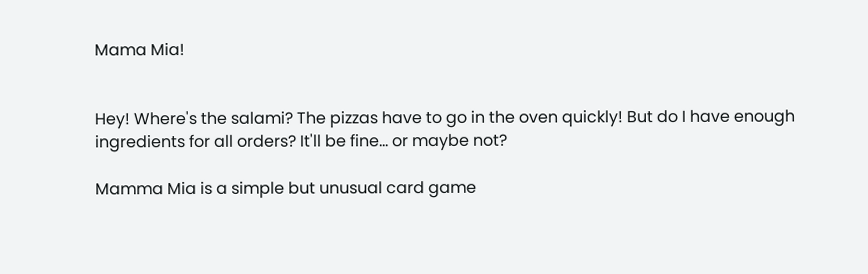Mama Mia!


Hey! Where's the salami? The pizzas have to go in the oven quickly! But do I have enough ingredients for all orders? It'll be fine... or maybe not?

Mamma Mia is a simple but unusual card game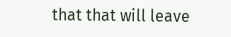that that will leave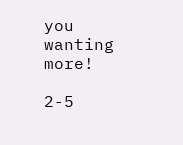you wanting more!

2-5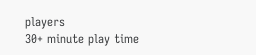players
30+ minute play time